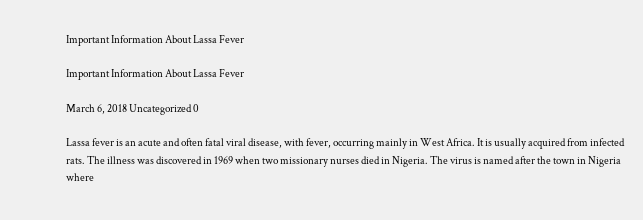Important Information About Lassa Fever

Important Information About Lassa Fever

March 6, 2018 Uncategorized 0

Lassa fever is an acute and often fatal viral disease, with fever, occurring mainly in West Africa. It is usually acquired from infected rats. The illness was discovered in 1969 when two missionary nurses died in Nigeria. The virus is named after the town in Nigeria where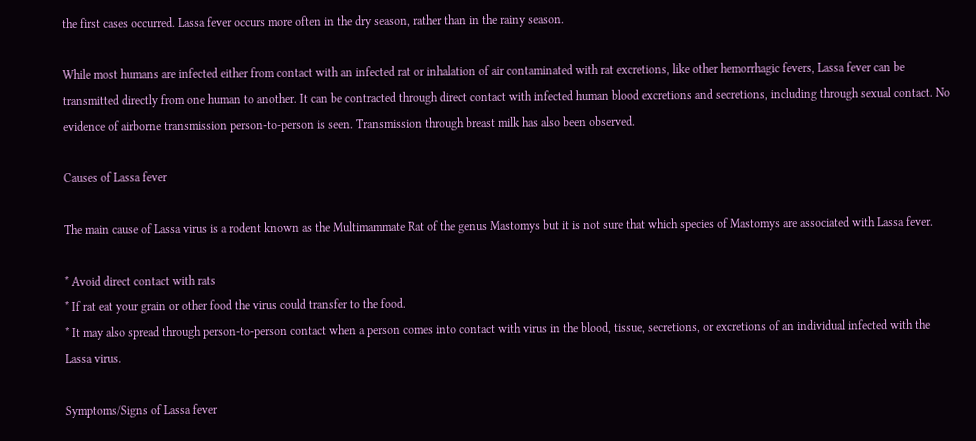the first cases occurred. Lassa fever occurs more often in the dry season, rather than in the rainy season.

While most humans are infected either from contact with an infected rat or inhalation of air contaminated with rat excretions, like other hemorrhagic fevers, Lassa fever can be transmitted directly from one human to another. It can be contracted through direct contact with infected human blood excretions and secretions, including through sexual contact. No evidence of airborne transmission person-to-person is seen. Transmission through breast milk has also been observed.

Causes of Lassa fever

The main cause of Lassa virus is a rodent known as the Multimammate Rat of the genus Mastomys but it is not sure that which species of Mastomys are associated with Lassa fever.

* Avoid direct contact with rats
* If rat eat your grain or other food the virus could transfer to the food.
* It may also spread through person-to-person contact when a person comes into contact with virus in the blood, tissue, secretions, or excretions of an individual infected with the Lassa virus.

Symptoms/Signs of Lassa fever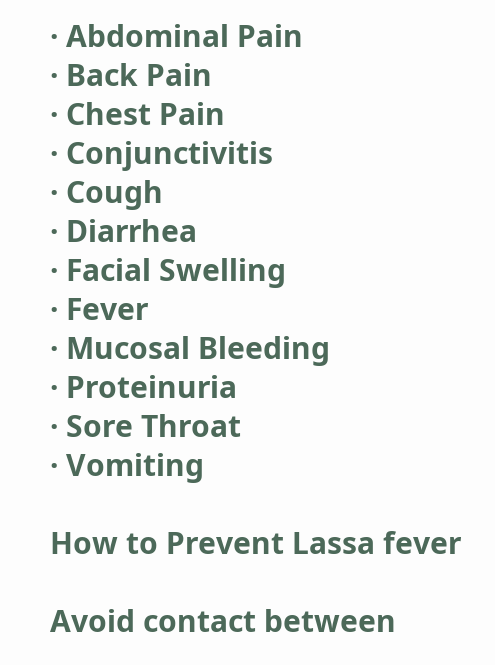· Abdominal Pain
· Back Pain
· Chest Pain
· Conjunctivitis
· Cough
· Diarrhea
· Facial Swelling
· Fever
· Mucosal Bleeding
· Proteinuria
· Sore Throat
· Vomiting

How to Prevent Lassa fever

Avoid contact between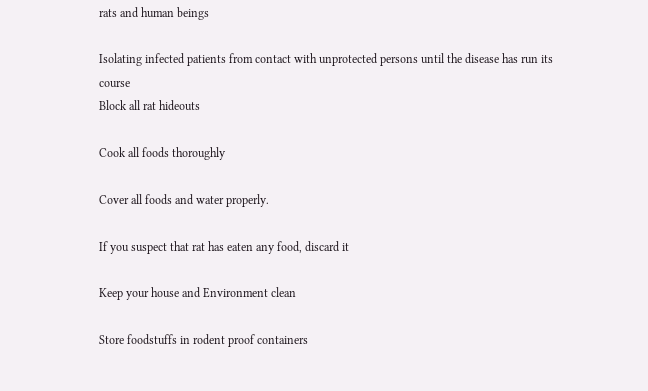rats and human beings

Isolating infected patients from contact with unprotected persons until the disease has run its course
Block all rat hideouts

Cook all foods thoroughly

Cover all foods and water properly.

If you suspect that rat has eaten any food, discard it

Keep your house and Environment clean

Store foodstuffs in rodent proof containers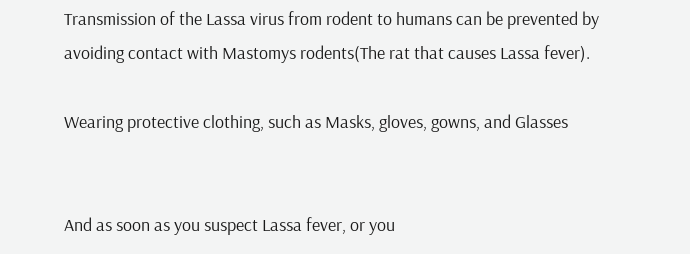Transmission of the Lassa virus from rodent to humans can be prevented by avoiding contact with Mastomys rodents(The rat that causes Lassa fever).

Wearing protective clothing, such as Masks, gloves, gowns, and Glasses


And as soon as you suspect Lassa fever, or you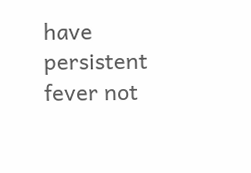have persistent fever not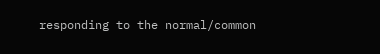responding to the normal/common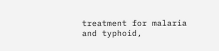treatment for malaria and typhoid,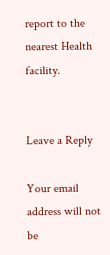report to the nearest Health facility.


Leave a Reply

Your email address will not be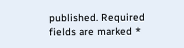published. Required fields are marked *